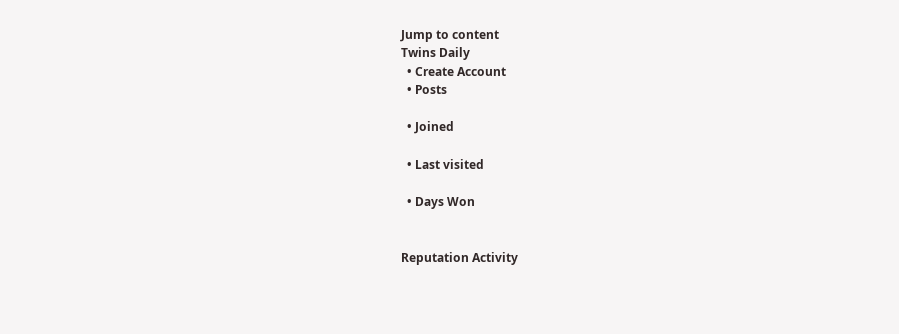Jump to content
Twins Daily
  • Create Account
  • Posts

  • Joined

  • Last visited

  • Days Won


Reputation Activity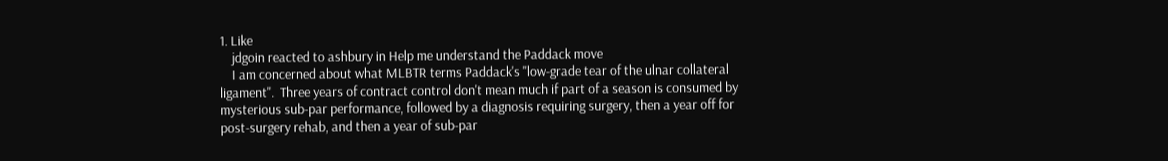1. Like
    jdgoin reacted to ashbury in Help me understand the Paddack move
    I am concerned about what MLBTR terms Paddack's "low-grade tear of the ulnar collateral ligament".  Three years of contract control don't mean much if part of a season is consumed by mysterious sub-par performance, followed by a diagnosis requiring surgery, then a year off for post-surgery rehab, and then a year of sub-par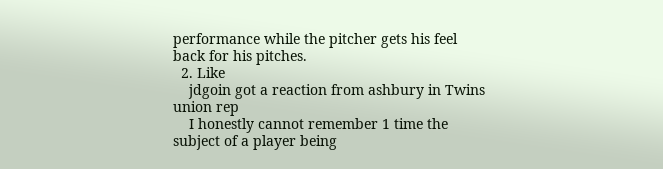performance while the pitcher gets his feel back for his pitches.
  2. Like
    jdgoin got a reaction from ashbury in Twins union rep
    I honestly cannot remember 1 time the subject of a player being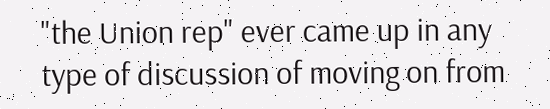"the Union rep" ever came up in any type of discussion of moving on from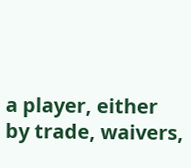a player, either by trade, waivers,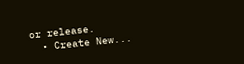or release.
  • Create New...